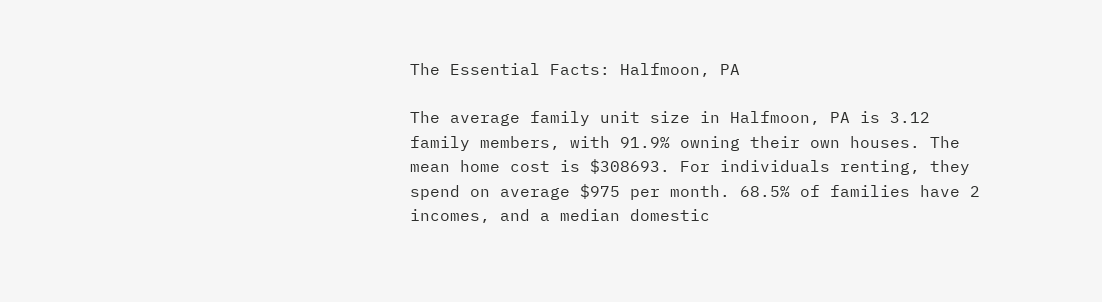The Essential Facts: Halfmoon, PA

The average family unit size in Halfmoon, PA is 3.12 family members, with 91.9% owning their own houses. The mean home cost is $308693. For individuals renting, they spend on average $975 per month. 68.5% of families have 2 incomes, and a median domestic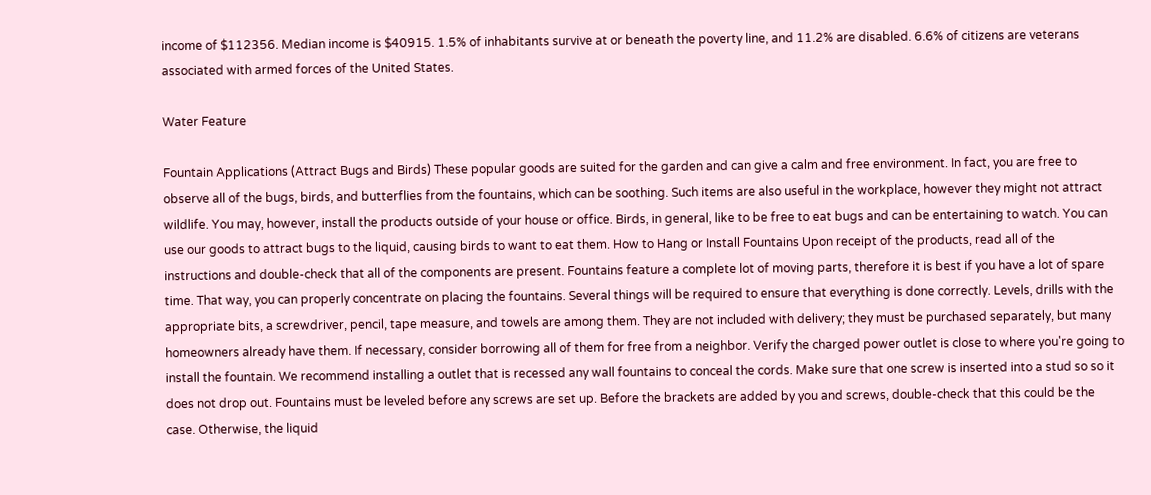income of $112356. Median income is $40915. 1.5% of inhabitants survive at or beneath the poverty line, and 11.2% are disabled. 6.6% of citizens are veterans associated with armed forces of the United States.

Water Feature

Fountain Applications (Attract Bugs and Birds) These popular goods are suited for the garden and can give a calm and free environment. In fact, you are free to observe all of the bugs, birds, and butterflies from the fountains, which can be soothing. Such items are also useful in the workplace, however they might not attract wildlife. You may, however, install the products outside of your house or office. Birds, in general, like to be free to eat bugs and can be entertaining to watch. You can use our goods to attract bugs to the liquid, causing birds to want to eat them. How to Hang or Install Fountains Upon receipt of the products, read all of the instructions and double-check that all of the components are present. Fountains feature a complete lot of moving parts, therefore it is best if you have a lot of spare time. That way, you can properly concentrate on placing the fountains. Several things will be required to ensure that everything is done correctly. Levels, drills with the appropriate bits, a screwdriver, pencil, tape measure, and towels are among them. They are not included with delivery; they must be purchased separately, but many homeowners already have them. If necessary, consider borrowing all of them for free from a neighbor. Verify the charged power outlet is close to where you're going to install the fountain. We recommend installing a outlet that is recessed any wall fountains to conceal the cords. Make sure that one screw is inserted into a stud so so it does not drop out. Fountains must be leveled before any screws are set up. Before the brackets are added by you and screws, double-check that this could be the case. Otherwise, the liquid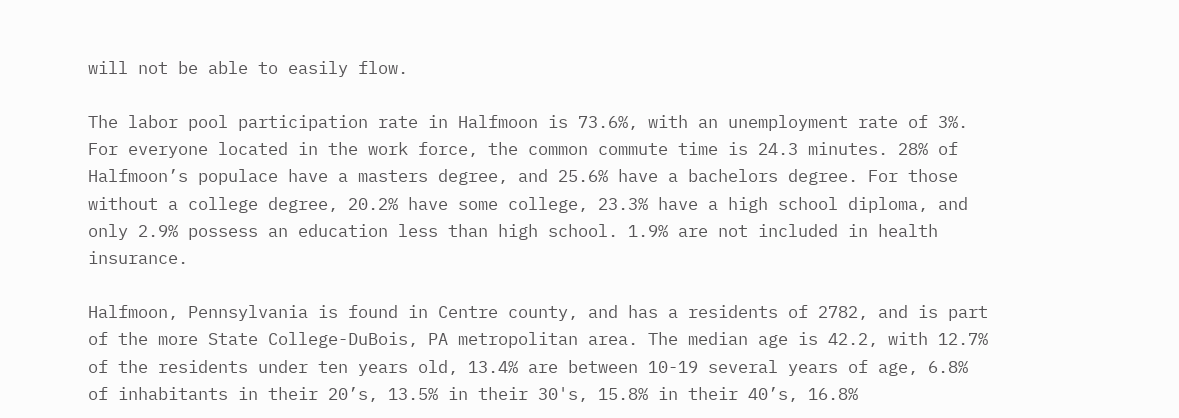will not be able to easily flow.

The labor pool participation rate in Halfmoon is 73.6%, with an unemployment rate of 3%. For everyone located in the work force, the common commute time is 24.3 minutes. 28% of Halfmoon’s populace have a masters degree, and 25.6% have a bachelors degree. For those without a college degree, 20.2% have some college, 23.3% have a high school diploma, and only 2.9% possess an education less than high school. 1.9% are not included in health insurance.

Halfmoon, Pennsylvania is found in Centre county, and has a residents of 2782, and is part of the more State College-DuBois, PA metropolitan area. The median age is 42.2, with 12.7% of the residents under ten years old, 13.4% are between 10-19 several years of age, 6.8% of inhabitants in their 20’s, 13.5% in their 30's, 15.8% in their 40’s, 16.8%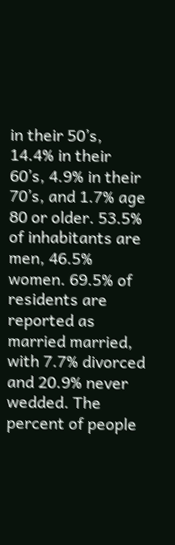in their 50’s, 14.4% in their 60’s, 4.9% in their 70’s, and 1.7% age 80 or older. 53.5% of inhabitants are men, 46.5% women. 69.5% of residents are reported as married married, with 7.7% divorced and 20.9% never wedded. The percent of people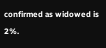confirmed as widowed is 2%.